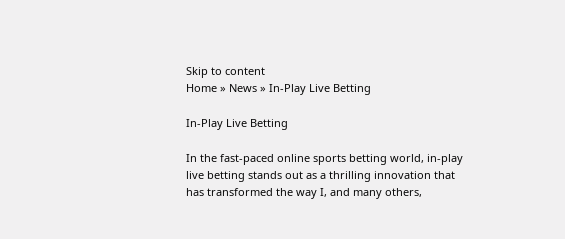Skip to content
Home » News » In-Play Live Betting

In-Play Live Betting

In the fast-paced online sports betting world, in-play live betting stands out as a thrilling innovation that has transformed the way I, and many others,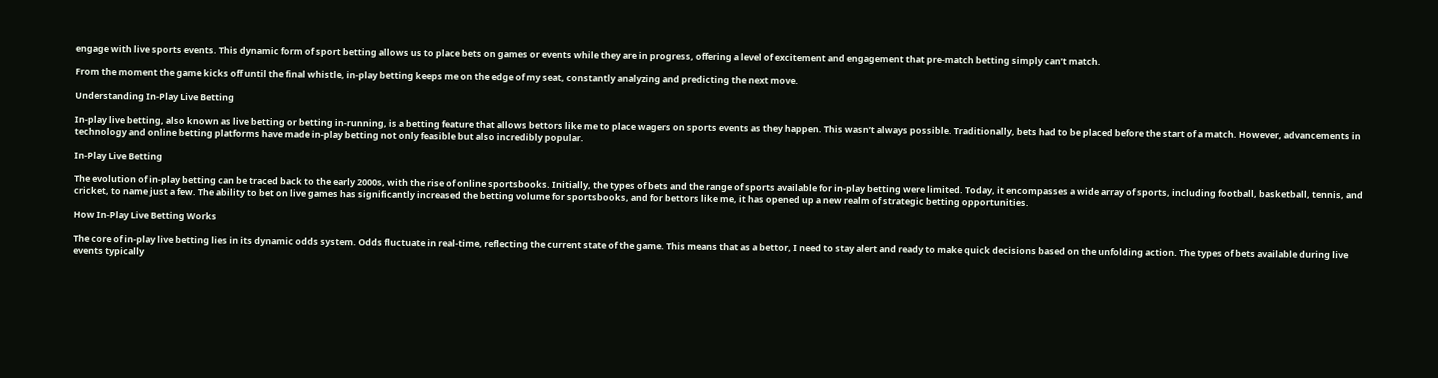engage with live sports events. This dynamic form of sport betting allows us to place bets on games or events while they are in progress, offering a level of excitement and engagement that pre-match betting simply can’t match.

From the moment the game kicks off until the final whistle, in-play betting keeps me on the edge of my seat, constantly analyzing and predicting the next move.

Understanding In-Play Live Betting

In-play live betting, also known as live betting or betting in-running, is a betting feature that allows bettors like me to place wagers on sports events as they happen. This wasn’t always possible. Traditionally, bets had to be placed before the start of a match. However, advancements in technology and online betting platforms have made in-play betting not only feasible but also incredibly popular.

In-Play Live Betting

The evolution of in-play betting can be traced back to the early 2000s, with the rise of online sportsbooks. Initially, the types of bets and the range of sports available for in-play betting were limited. Today, it encompasses a wide array of sports, including football, basketball, tennis, and cricket, to name just a few. The ability to bet on live games has significantly increased the betting volume for sportsbooks, and for bettors like me, it has opened up a new realm of strategic betting opportunities.

How In-Play Live Betting Works

The core of in-play live betting lies in its dynamic odds system. Odds fluctuate in real-time, reflecting the current state of the game. This means that as a bettor, I need to stay alert and ready to make quick decisions based on the unfolding action. The types of bets available during live events typically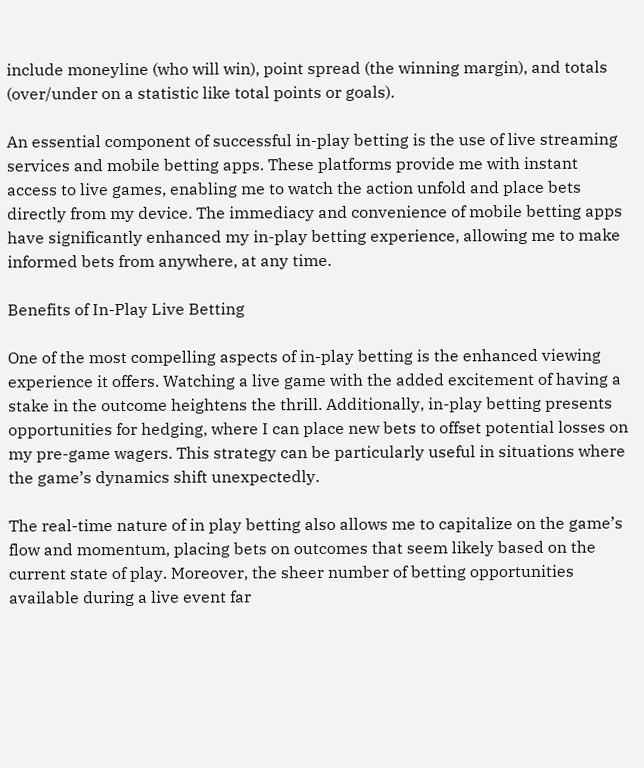include moneyline (who will win), point spread (the winning margin), and totals (over/under on a statistic like total points or goals).

An essential component of successful in-play betting is the use of live streaming services and mobile betting apps. These platforms provide me with instant access to live games, enabling me to watch the action unfold and place bets directly from my device. The immediacy and convenience of mobile betting apps have significantly enhanced my in-play betting experience, allowing me to make informed bets from anywhere, at any time.

Benefits of In-Play Live Betting

One of the most compelling aspects of in-play betting is the enhanced viewing experience it offers. Watching a live game with the added excitement of having a stake in the outcome heightens the thrill. Additionally, in-play betting presents opportunities for hedging, where I can place new bets to offset potential losses on my pre-game wagers. This strategy can be particularly useful in situations where the game’s dynamics shift unexpectedly.

The real-time nature of in play betting also allows me to capitalize on the game’s flow and momentum, placing bets on outcomes that seem likely based on the current state of play. Moreover, the sheer number of betting opportunities available during a live event far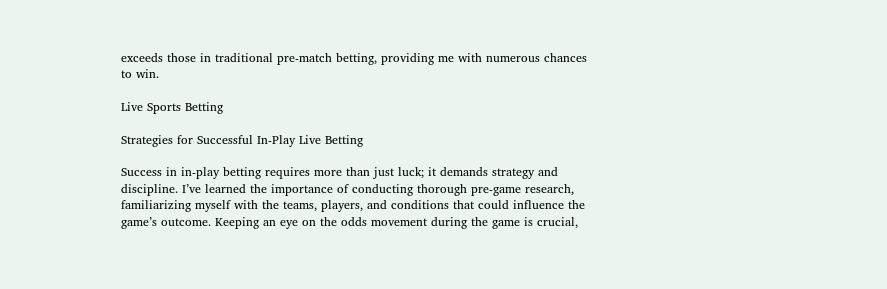exceeds those in traditional pre-match betting, providing me with numerous chances to win.

Live Sports Betting

Strategies for Successful In-Play Live Betting

Success in in-play betting requires more than just luck; it demands strategy and discipline. I’ve learned the importance of conducting thorough pre-game research, familiarizing myself with the teams, players, and conditions that could influence the game’s outcome. Keeping an eye on the odds movement during the game is crucial,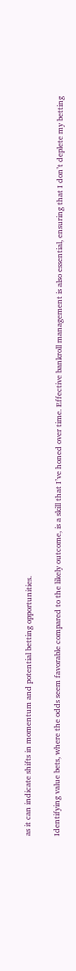as it can indicate shifts in momentum and potential betting opportunities.

Identifying value bets, where the odds seem favorable compared to the likely outcome, is a skill that I’ve honed over time. Effective bankroll management is also essential, ensuring that I don’t deplete my betting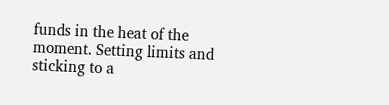funds in the heat of the moment. Setting limits and sticking to a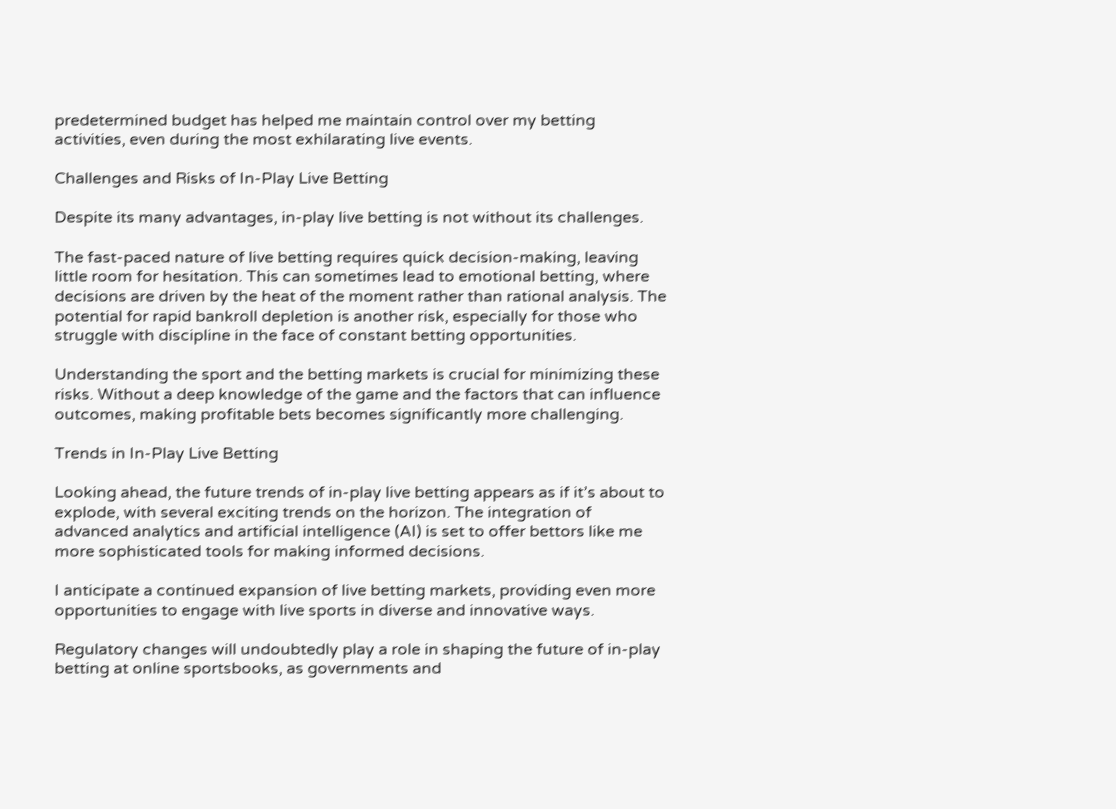predetermined budget has helped me maintain control over my betting activities, even during the most exhilarating live events.

Challenges and Risks of In-Play Live Betting

Despite its many advantages, in-play live betting is not without its challenges.

The fast-paced nature of live betting requires quick decision-making, leaving little room for hesitation. This can sometimes lead to emotional betting, where decisions are driven by the heat of the moment rather than rational analysis. The potential for rapid bankroll depletion is another risk, especially for those who struggle with discipline in the face of constant betting opportunities.

Understanding the sport and the betting markets is crucial for minimizing these risks. Without a deep knowledge of the game and the factors that can influence outcomes, making profitable bets becomes significantly more challenging.

Trends in In-Play Live Betting

Looking ahead, the future trends of in-play live betting appears as if it’s about to explode, with several exciting trends on the horizon. The integration of advanced analytics and artificial intelligence (AI) is set to offer bettors like me more sophisticated tools for making informed decisions.

I anticipate a continued expansion of live betting markets, providing even more opportunities to engage with live sports in diverse and innovative ways.

Regulatory changes will undoubtedly play a role in shaping the future of in-play betting at online sportsbooks, as governments and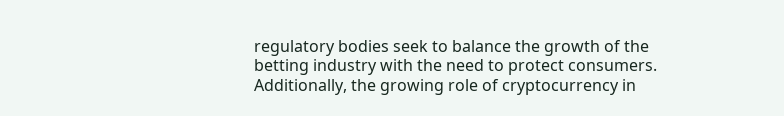regulatory bodies seek to balance the growth of the betting industry with the need to protect consumers. Additionally, the growing role of cryptocurrency in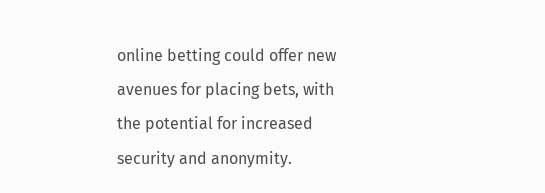online betting could offer new avenues for placing bets, with the potential for increased security and anonymity.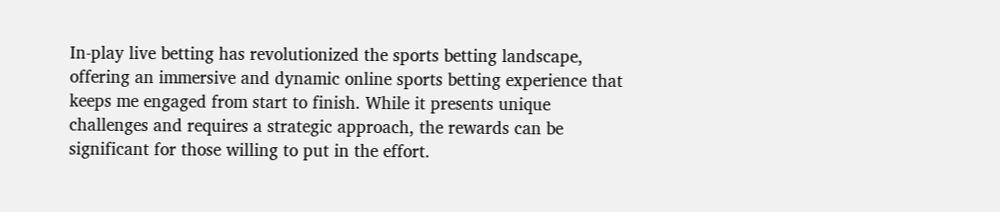In-play live betting has revolutionized the sports betting landscape, offering an immersive and dynamic online sports betting experience that keeps me engaged from start to finish. While it presents unique challenges and requires a strategic approach, the rewards can be significant for those willing to put in the effort.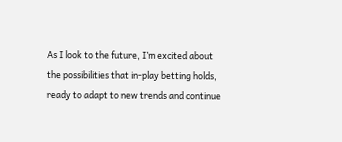As I look to the future, I’m excited about the possibilities that in-play betting holds, ready to adapt to new trends and continue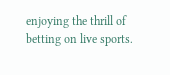enjoying the thrill of betting on live sports.